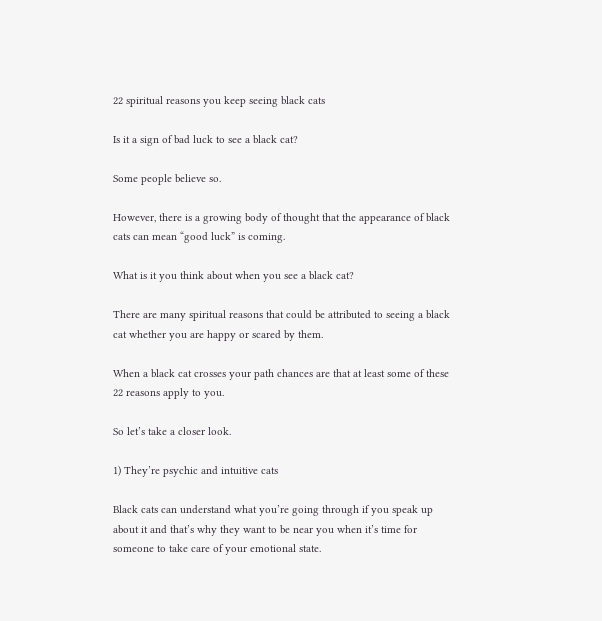22 spiritual reasons you keep seeing black cats

Is it a sign of bad luck to see a black cat?

Some people believe so.

However, there is a growing body of thought that the appearance of black cats can mean “good luck” is coming.

What is it you think about when you see a black cat?

There are many spiritual reasons that could be attributed to seeing a black cat whether you are happy or scared by them.

When a black cat crosses your path chances are that at least some of these 22 reasons apply to you.

So let’s take a closer look.

1) They’re psychic and intuitive cats

Black cats can understand what you’re going through if you speak up about it and that’s why they want to be near you when it’s time for someone to take care of your emotional state.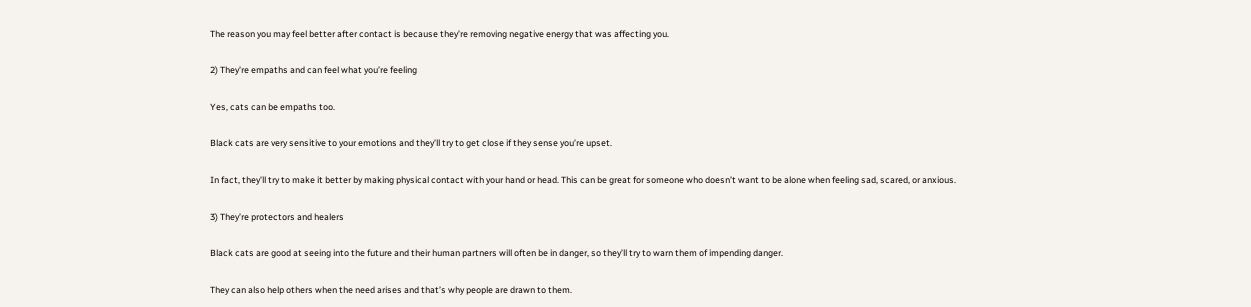The reason you may feel better after contact is because they’re removing negative energy that was affecting you.

2) They’re empaths and can feel what you’re feeling

Yes, cats can be empaths too.

Black cats are very sensitive to your emotions and they’ll try to get close if they sense you’re upset.

In fact, they’ll try to make it better by making physical contact with your hand or head. This can be great for someone who doesn’t want to be alone when feeling sad, scared, or anxious.

3) They’re protectors and healers

Black cats are good at seeing into the future and their human partners will often be in danger, so they’ll try to warn them of impending danger.

They can also help others when the need arises and that’s why people are drawn to them.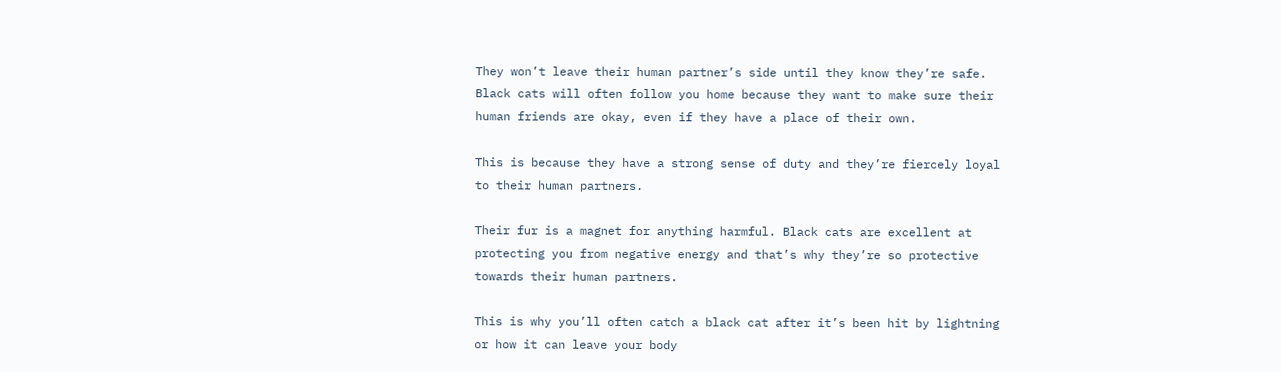They won’t leave their human partner’s side until they know they’re safe. Black cats will often follow you home because they want to make sure their human friends are okay, even if they have a place of their own.

This is because they have a strong sense of duty and they’re fiercely loyal to their human partners.

Their fur is a magnet for anything harmful. Black cats are excellent at protecting you from negative energy and that’s why they’re so protective towards their human partners.

This is why you’ll often catch a black cat after it’s been hit by lightning or how it can leave your body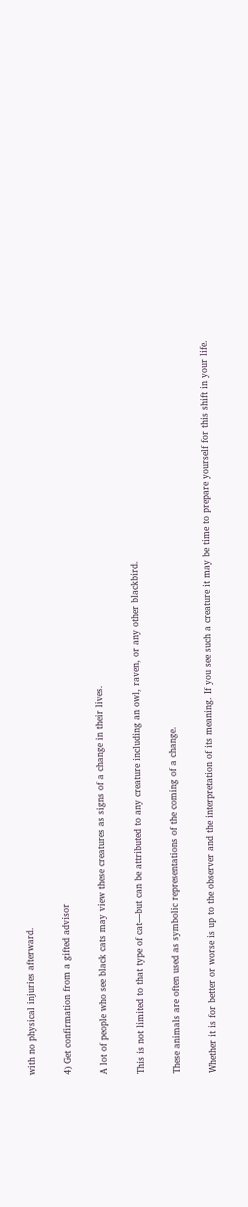with no physical injuries afterward.

4) Get confirmation from a gifted advisor

A lot of people who see black cats may view these creatures as signs of a change in their lives.

This is not limited to that type of cat—but can be attributed to any creature including an owl, raven, or any other blackbird.

These animals are often used as symbolic representations of the coming of a change.

Whether it is for better or worse is up to the observer and the interpretation of its meaning. If you see such a creature it may be time to prepare yourself for this shift in your life.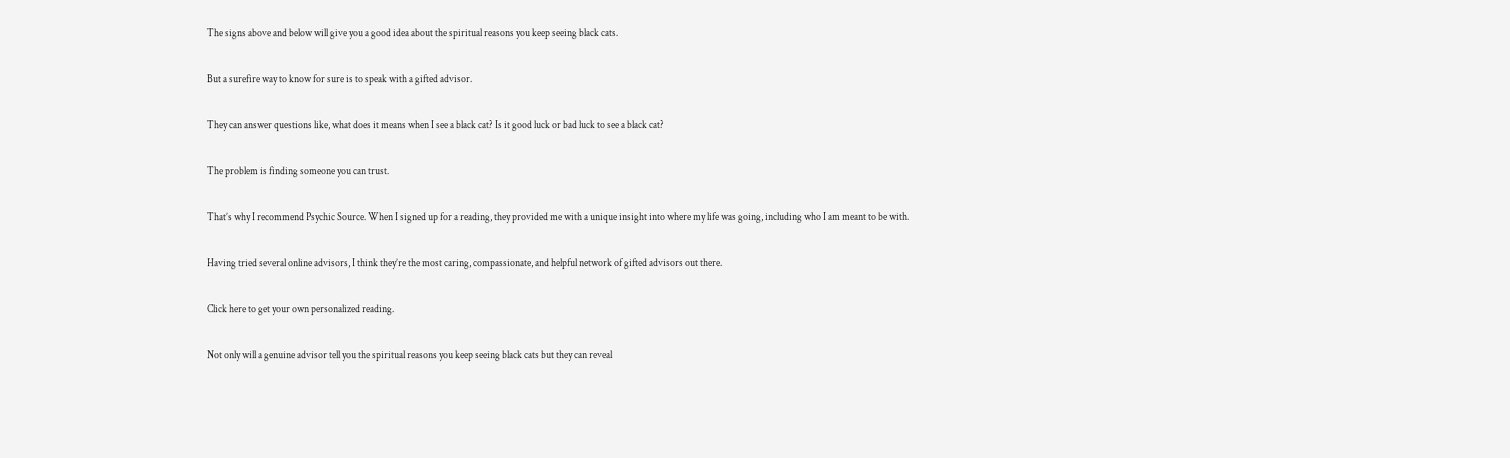The signs above and below will give you a good idea about the spiritual reasons you keep seeing black cats.

But a surefire way to know for sure is to speak with a gifted advisor.

They can answer questions like, what does it means when I see a black cat? Is it good luck or bad luck to see a black cat?

The problem is finding someone you can trust.

That’s why I recommend Psychic Source. When I signed up for a reading, they provided me with a unique insight into where my life was going, including who I am meant to be with.

Having tried several online advisors, I think they’re the most caring, compassionate, and helpful network of gifted advisors out there.

Click here to get your own personalized reading.

Not only will a genuine advisor tell you the spiritual reasons you keep seeing black cats but they can reveal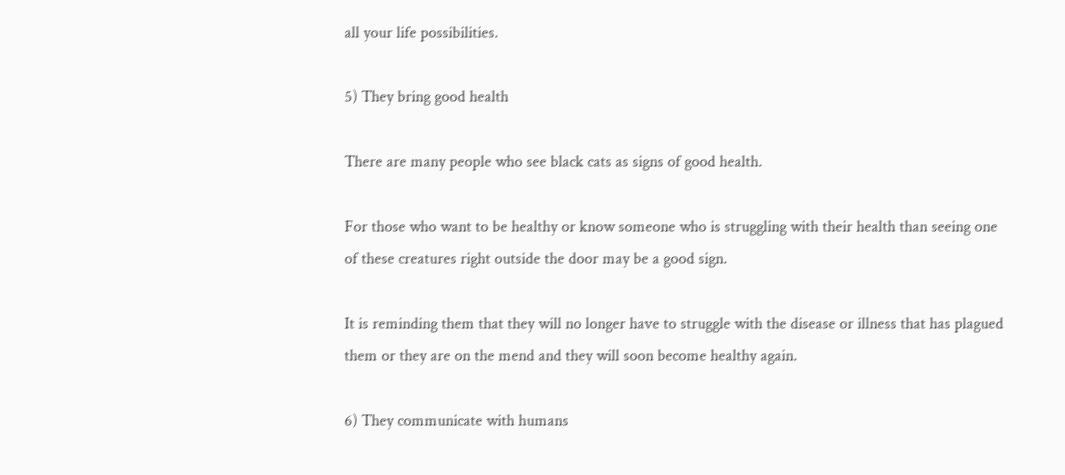all your life possibilities.

5) They bring good health

There are many people who see black cats as signs of good health.

For those who want to be healthy or know someone who is struggling with their health than seeing one of these creatures right outside the door may be a good sign.

It is reminding them that they will no longer have to struggle with the disease or illness that has plagued them or they are on the mend and they will soon become healthy again.

6) They communicate with humans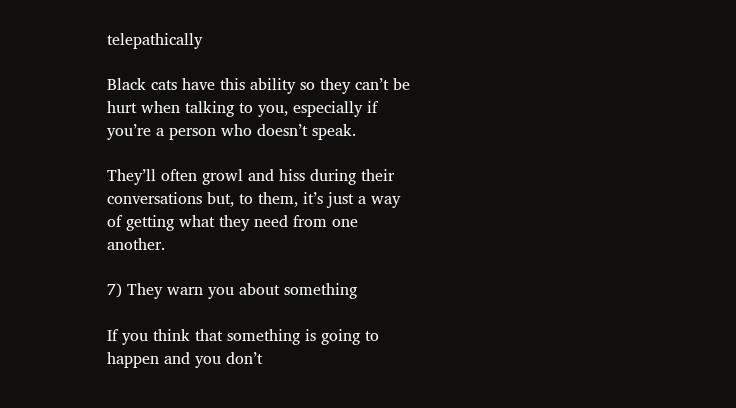telepathically

Black cats have this ability so they can’t be hurt when talking to you, especially if you’re a person who doesn’t speak.

They’ll often growl and hiss during their conversations but, to them, it’s just a way of getting what they need from one another.

7) They warn you about something

If you think that something is going to happen and you don’t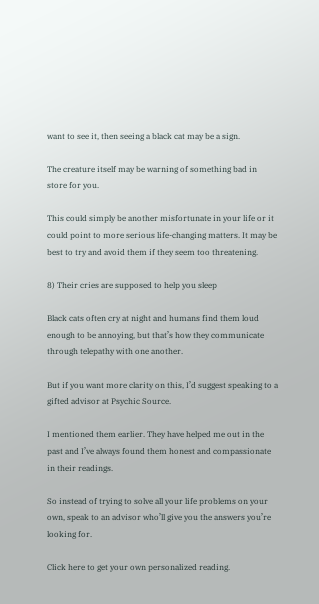want to see it, then seeing a black cat may be a sign.

The creature itself may be warning of something bad in store for you.

This could simply be another misfortunate in your life or it could point to more serious life-changing matters. It may be best to try and avoid them if they seem too threatening.

8) Their cries are supposed to help you sleep

Black cats often cry at night and humans find them loud enough to be annoying, but that’s how they communicate through telepathy with one another.

But if you want more clarity on this, I’d suggest speaking to a gifted advisor at Psychic Source.

I mentioned them earlier. They have helped me out in the past and I’ve always found them honest and compassionate in their readings.

So instead of trying to solve all your life problems on your own, speak to an advisor who’ll give you the answers you’re looking for.

Click here to get your own personalized reading.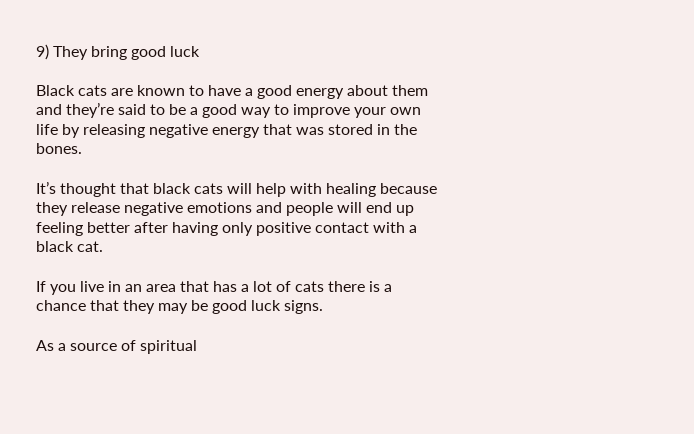9) They bring good luck

Black cats are known to have a good energy about them and they’re said to be a good way to improve your own life by releasing negative energy that was stored in the bones.

It’s thought that black cats will help with healing because they release negative emotions and people will end up feeling better after having only positive contact with a black cat.

If you live in an area that has a lot of cats there is a chance that they may be good luck signs.

As a source of spiritual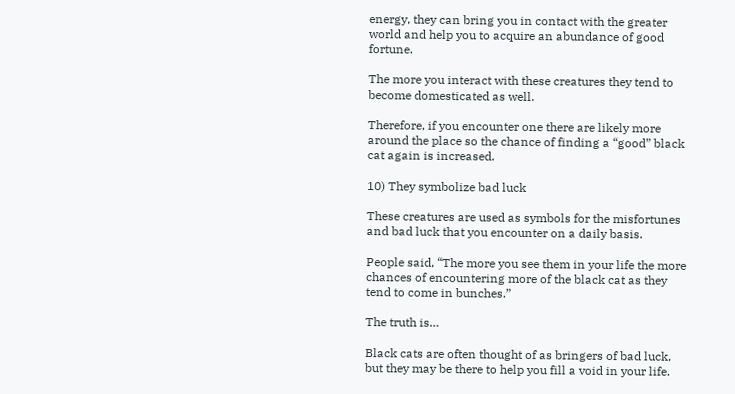energy, they can bring you in contact with the greater world and help you to acquire an abundance of good fortune.

The more you interact with these creatures they tend to become domesticated as well.

Therefore, if you encounter one there are likely more around the place so the chance of finding a “good” black cat again is increased.

10) They symbolize bad luck

These creatures are used as symbols for the misfortunes and bad luck that you encounter on a daily basis.

People said, “The more you see them in your life the more chances of encountering more of the black cat as they tend to come in bunches.”

The truth is…

Black cats are often thought of as bringers of bad luck, but they may be there to help you fill a void in your life.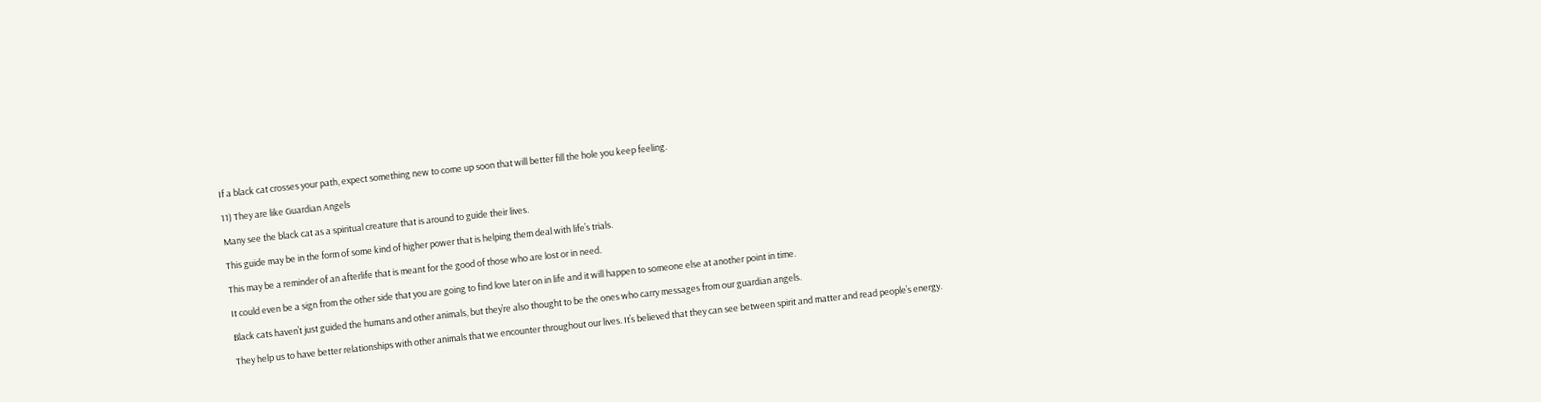If a black cat crosses your path, expect something new to come up soon that will better fill the hole you keep feeling.

11) They are like Guardian Angels

Many see the black cat as a spiritual creature that is around to guide their lives.

This guide may be in the form of some kind of higher power that is helping them deal with life’s trials.

This may be a reminder of an afterlife that is meant for the good of those who are lost or in need.

It could even be a sign from the other side that you are going to find love later on in life and it will happen to someone else at another point in time.

Black cats haven’t just guided the humans and other animals, but they’re also thought to be the ones who carry messages from our guardian angels.

They help us to have better relationships with other animals that we encounter throughout our lives. It’s believed that they can see between spirit and matter and read people’s energy.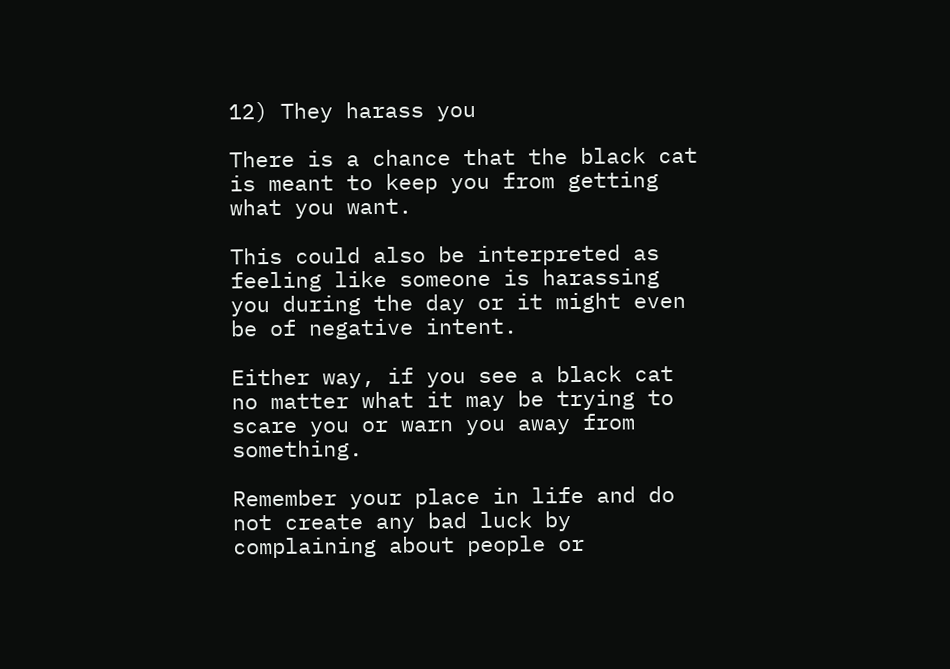12) They harass you

There is a chance that the black cat is meant to keep you from getting what you want.

This could also be interpreted as feeling like someone is harassing you during the day or it might even be of negative intent.

Either way, if you see a black cat no matter what it may be trying to scare you or warn you away from something.

Remember your place in life and do not create any bad luck by complaining about people or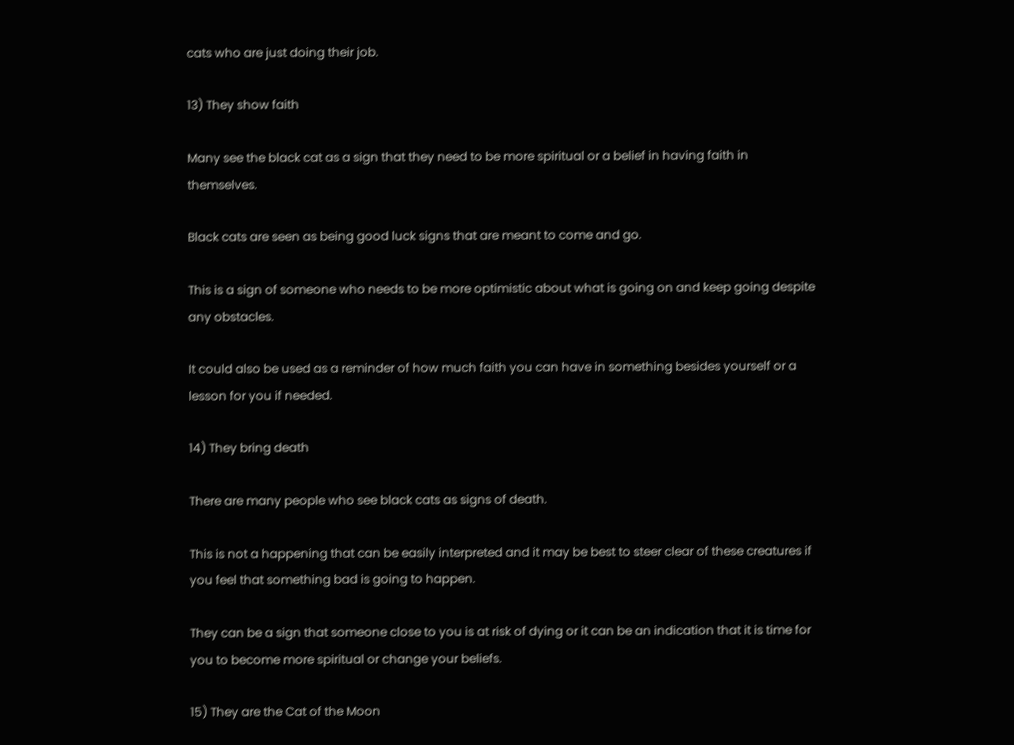cats who are just doing their job.

13) They show faith

Many see the black cat as a sign that they need to be more spiritual or a belief in having faith in themselves.

Black cats are seen as being good luck signs that are meant to come and go.

This is a sign of someone who needs to be more optimistic about what is going on and keep going despite any obstacles.

It could also be used as a reminder of how much faith you can have in something besides yourself or a lesson for you if needed.

14) They bring death

There are many people who see black cats as signs of death.

This is not a happening that can be easily interpreted and it may be best to steer clear of these creatures if you feel that something bad is going to happen.

They can be a sign that someone close to you is at risk of dying or it can be an indication that it is time for you to become more spiritual or change your beliefs.

15) They are the Cat of the Moon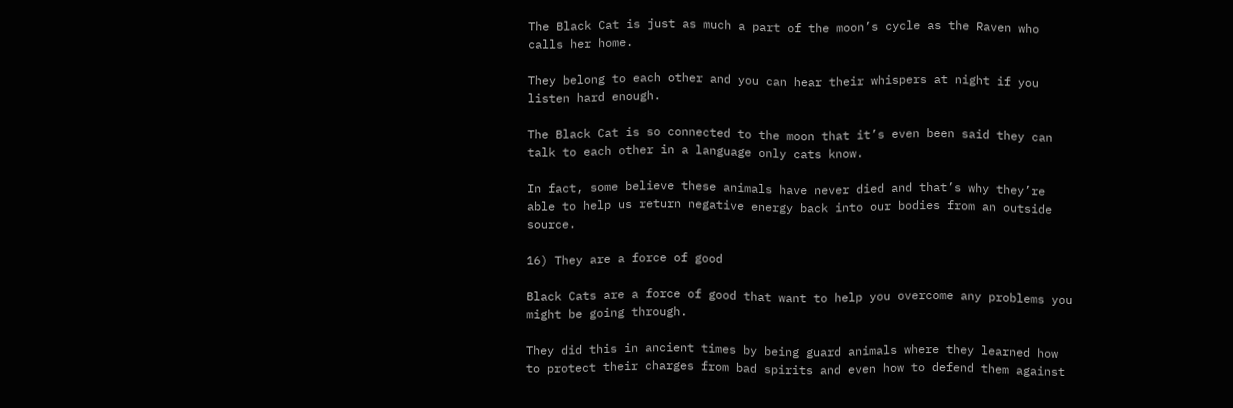The Black Cat is just as much a part of the moon’s cycle as the Raven who calls her home.

They belong to each other and you can hear their whispers at night if you listen hard enough.

The Black Cat is so connected to the moon that it’s even been said they can talk to each other in a language only cats know.

In fact, some believe these animals have never died and that’s why they’re able to help us return negative energy back into our bodies from an outside source.

16) They are a force of good

Black Cats are a force of good that want to help you overcome any problems you might be going through.

They did this in ancient times by being guard animals where they learned how to protect their charges from bad spirits and even how to defend them against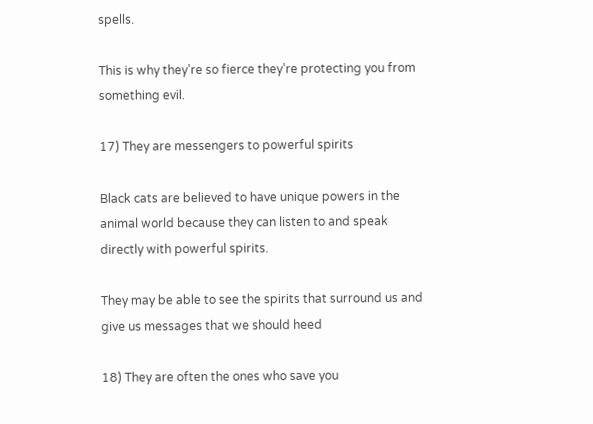spells.

This is why they’re so fierce they’re protecting you from something evil.

17) They are messengers to powerful spirits

Black cats are believed to have unique powers in the animal world because they can listen to and speak directly with powerful spirits.

They may be able to see the spirits that surround us and give us messages that we should heed

18) They are often the ones who save you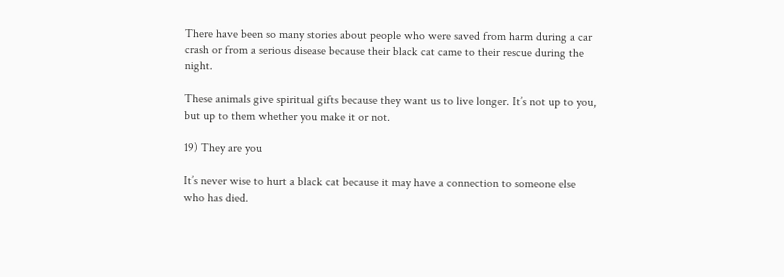There have been so many stories about people who were saved from harm during a car crash or from a serious disease because their black cat came to their rescue during the night.

These animals give spiritual gifts because they want us to live longer. It’s not up to you, but up to them whether you make it or not.

19) They are you

It’s never wise to hurt a black cat because it may have a connection to someone else who has died.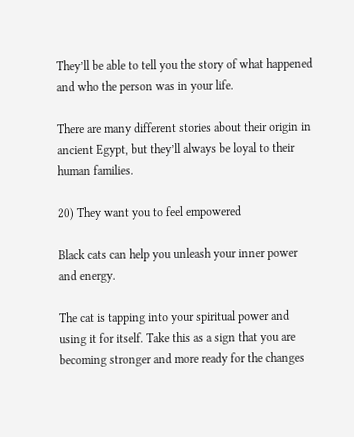They’ll be able to tell you the story of what happened and who the person was in your life.

There are many different stories about their origin in ancient Egypt, but they’ll always be loyal to their human families.

20) They want you to feel empowered

Black cats can help you unleash your inner power and energy.

The cat is tapping into your spiritual power and using it for itself. Take this as a sign that you are becoming stronger and more ready for the changes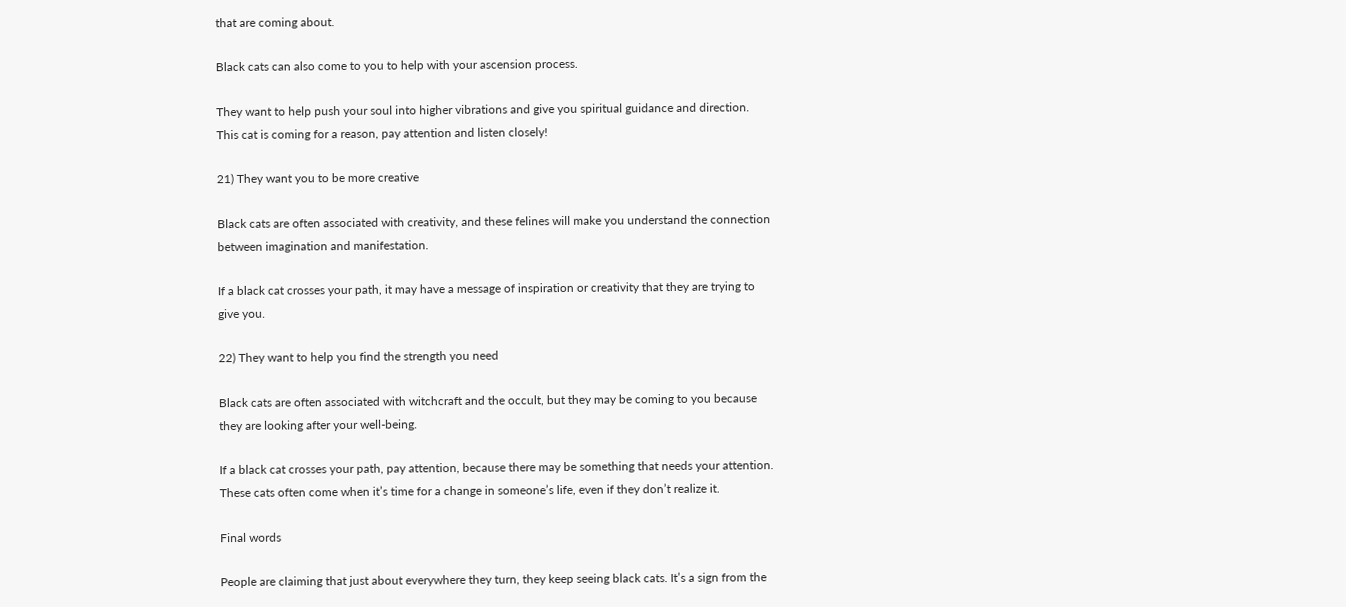that are coming about.

Black cats can also come to you to help with your ascension process.

They want to help push your soul into higher vibrations and give you spiritual guidance and direction. This cat is coming for a reason, pay attention and listen closely!

21) They want you to be more creative

Black cats are often associated with creativity, and these felines will make you understand the connection between imagination and manifestation.

If a black cat crosses your path, it may have a message of inspiration or creativity that they are trying to give you.

22) They want to help you find the strength you need

Black cats are often associated with witchcraft and the occult, but they may be coming to you because they are looking after your well-being.

If a black cat crosses your path, pay attention, because there may be something that needs your attention. These cats often come when it’s time for a change in someone’s life, even if they don’t realize it.

Final words

People are claiming that just about everywhere they turn, they keep seeing black cats. It’s a sign from the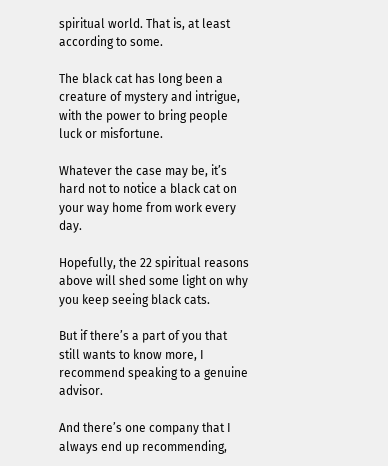spiritual world. That is, at least according to some.

The black cat has long been a creature of mystery and intrigue, with the power to bring people luck or misfortune.

Whatever the case may be, it’s hard not to notice a black cat on your way home from work every day.

Hopefully, the 22 spiritual reasons above will shed some light on why you keep seeing black cats.

But if there’s a part of you that still wants to know more, I recommend speaking to a genuine advisor.

And there’s one company that I always end up recommending,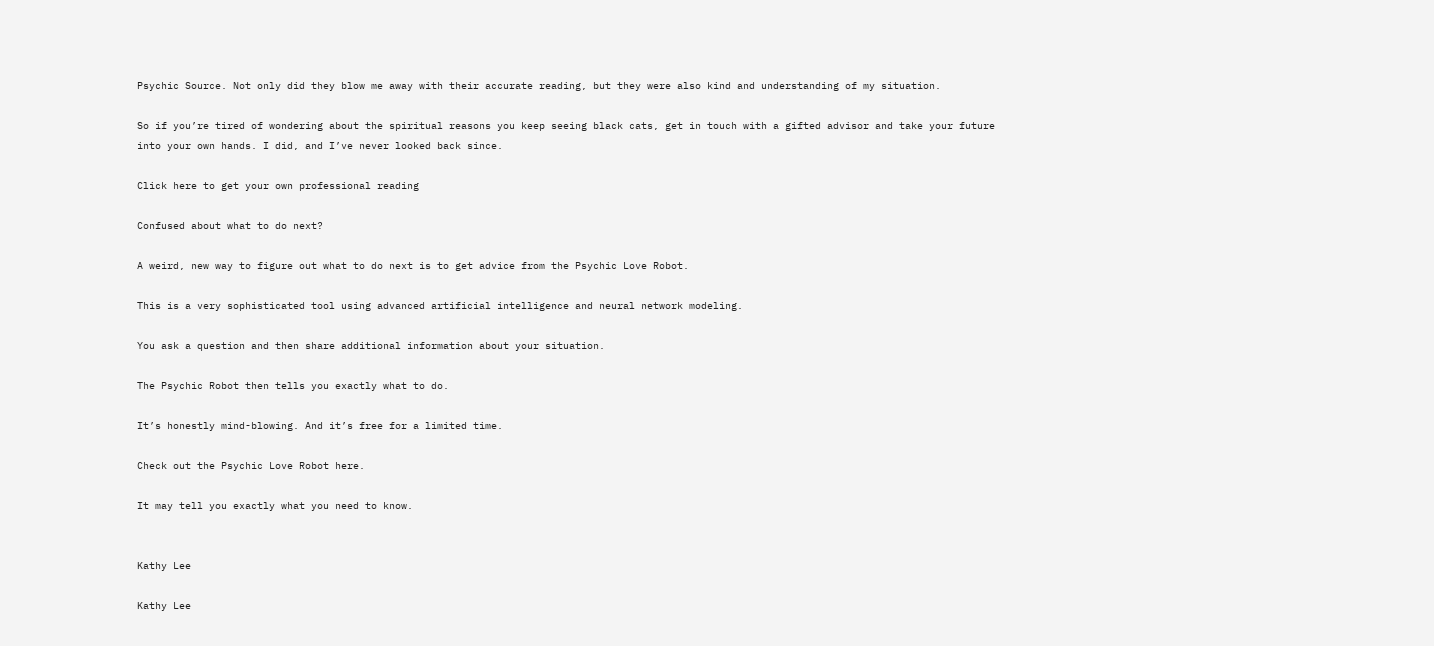Psychic Source. Not only did they blow me away with their accurate reading, but they were also kind and understanding of my situation.

So if you’re tired of wondering about the spiritual reasons you keep seeing black cats, get in touch with a gifted advisor and take your future into your own hands. I did, and I’ve never looked back since.

Click here to get your own professional reading

Confused about what to do next?

A weird, new way to figure out what to do next is to get advice from the Psychic Love Robot.

This is a very sophisticated tool using advanced artificial intelligence and neural network modeling.

You ask a question and then share additional information about your situation.

The Psychic Robot then tells you exactly what to do.

It’s honestly mind-blowing. And it’s free for a limited time.

Check out the Psychic Love Robot here.

It may tell you exactly what you need to know.


Kathy Lee

Kathy Lee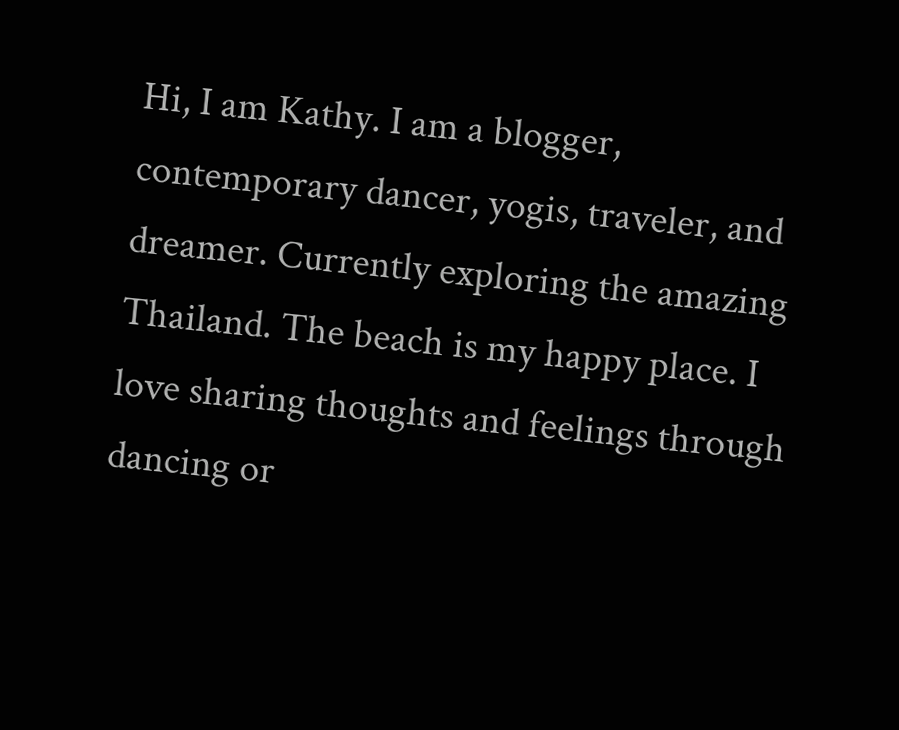Hi, I am Kathy. I am a blogger, contemporary dancer, yogis, traveler, and dreamer. Currently exploring the amazing Thailand. The beach is my happy place. I love sharing thoughts and feelings through dancing or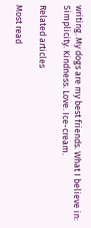writing. My dogs are my best friends. What I believe in: Simplicity. Kindness. Love. Ice-cream.

Related articles

Most read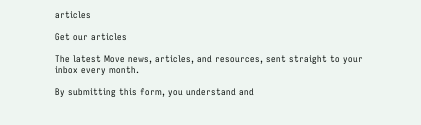articles

Get our articles

The latest Move news, articles, and resources, sent straight to your inbox every month.

By submitting this form, you understand and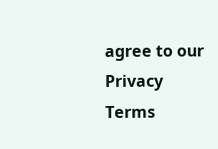agree to our Privacy Terms